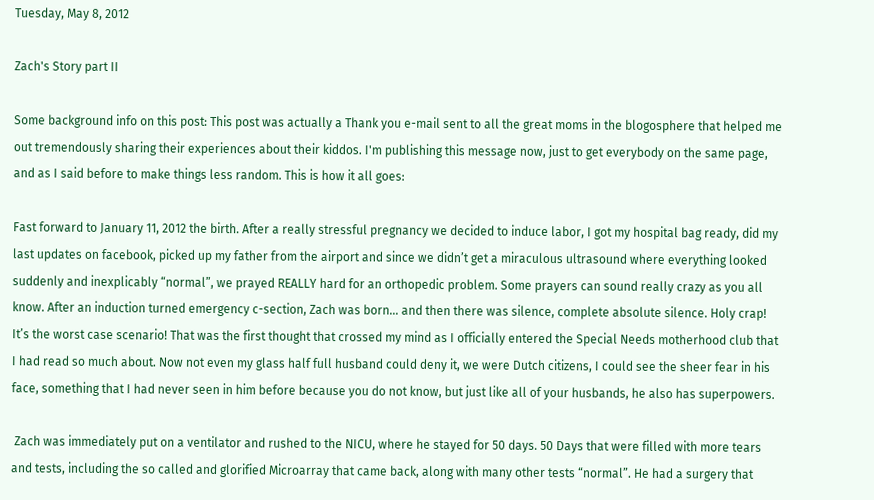Tuesday, May 8, 2012

Zach's Story part II

Some background info on this post: This post was actually a Thank you e-mail sent to all the great moms in the blogosphere that helped me out tremendously sharing their experiences about their kiddos. I'm publishing this message now, just to get everybody on the same page, and as I said before to make things less random. This is how it all goes:

Fast forward to January 11, 2012 the birth. After a really stressful pregnancy we decided to induce labor, I got my hospital bag ready, did my last updates on facebook, picked up my father from the airport and since we didn’t get a miraculous ultrasound where everything looked suddenly and inexplicably “normal”, we prayed REALLY hard for an orthopedic problem. Some prayers can sound really crazy as you all know. After an induction turned emergency c-section, Zach was born… and then there was silence, complete absolute silence. Holy crap! It’s the worst case scenario! That was the first thought that crossed my mind as I officially entered the Special Needs motherhood club that I had read so much about. Now not even my glass half full husband could deny it, we were Dutch citizens, I could see the sheer fear in his face, something that I had never seen in him before because you do not know, but just like all of your husbands, he also has superpowers.

 Zach was immediately put on a ventilator and rushed to the NICU, where he stayed for 50 days. 50 Days that were filled with more tears and tests, including the so called and glorified Microarray that came back, along with many other tests “normal”. He had a surgery that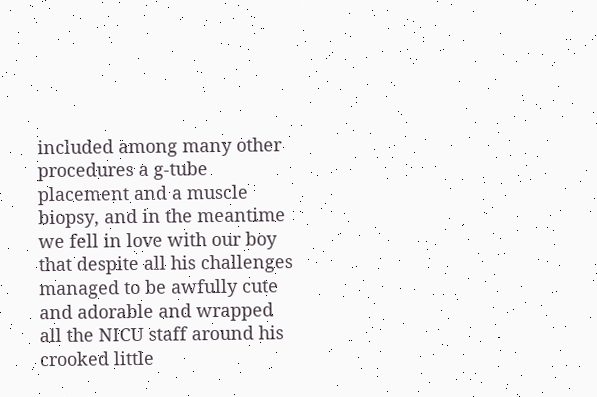included among many other procedures a g-tube placement and a muscle biopsy, and in the meantime we fell in love with our boy that despite all his challenges managed to be awfully cute and adorable and wrapped all the NICU staff around his crooked little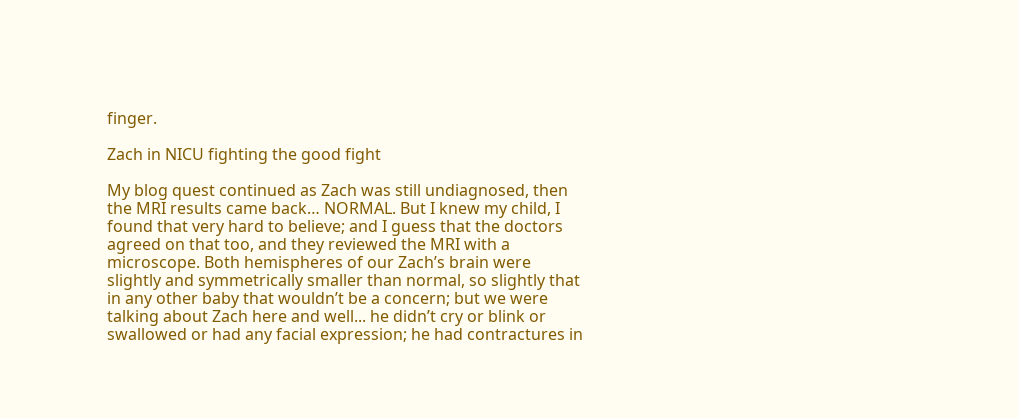finger.

Zach in NICU fighting the good fight

My blog quest continued as Zach was still undiagnosed, then the MRI results came back… NORMAL. But I knew my child, I found that very hard to believe; and I guess that the doctors agreed on that too, and they reviewed the MRI with a microscope. Both hemispheres of our Zach’s brain were slightly and symmetrically smaller than normal, so slightly that in any other baby that wouldn’t be a concern; but we were talking about Zach here and well... he didn’t cry or blink or swallowed or had any facial expression; he had contractures in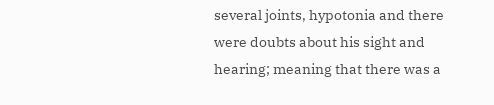several joints, hypotonia and there were doubts about his sight and hearing; meaning that there was a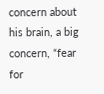concern about his brain, a big concern, “fear for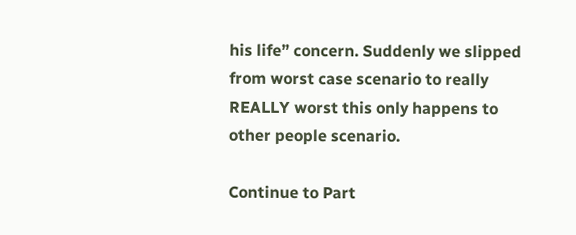his life” concern. Suddenly we slipped from worst case scenario to really REALLY worst this only happens to other people scenario.

Continue to Part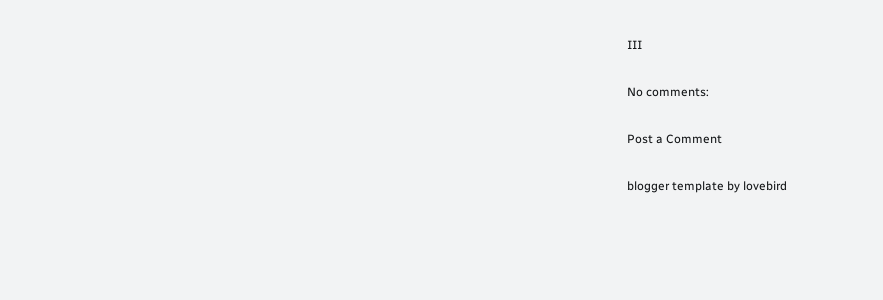III

No comments:

Post a Comment

blogger template by lovebird